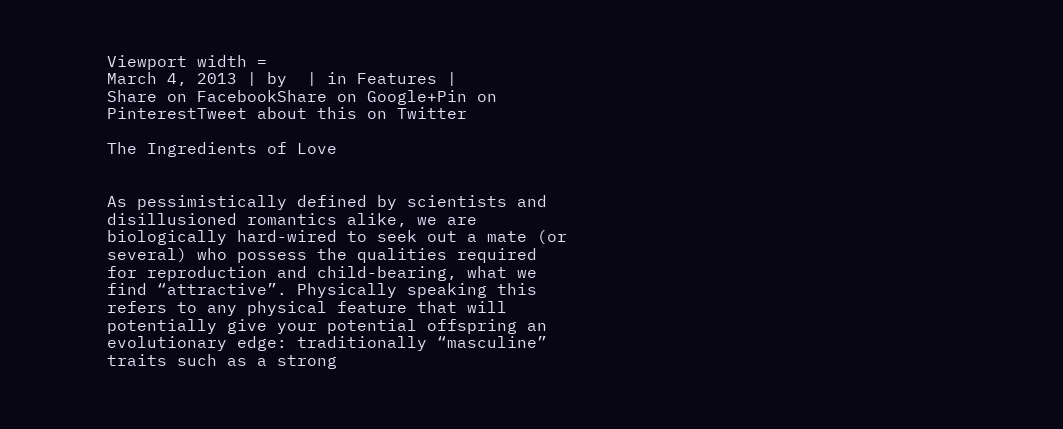Viewport width =
March 4, 2013 | by  | in Features |
Share on FacebookShare on Google+Pin on PinterestTweet about this on Twitter

The Ingredients of Love


As pessimistically defined by scientists and disillusioned romantics alike, we are biologically hard-wired to seek out a mate (or several) who possess the qualities required for reproduction and child-bearing, what we find “attractive”. Physically speaking this refers to any physical feature that will potentially give your potential offspring an evolutionary edge: traditionally “masculine” traits such as a strong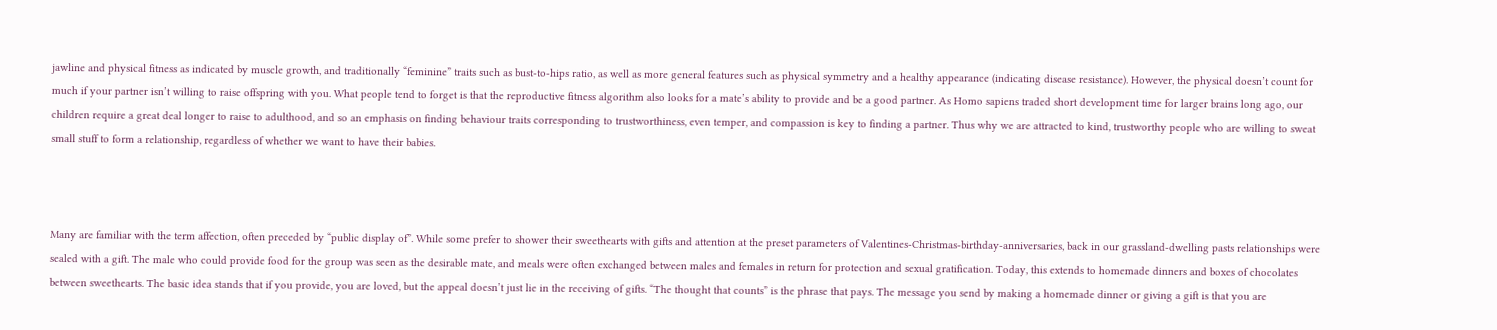jawline and physical fitness as indicated by muscle growth, and traditionally “feminine” traits such as bust-to-hips ratio, as well as more general features such as physical symmetry and a healthy appearance (indicating disease resistance). However, the physical doesn’t count for much if your partner isn’t willing to raise offspring with you. What people tend to forget is that the reproductive fitness algorithm also looks for a mate’s ability to provide and be a good partner. As Homo sapiens traded short development time for larger brains long ago, our children require a great deal longer to raise to adulthood, and so an emphasis on finding behaviour traits corresponding to trustworthiness, even temper, and compassion is key to finding a partner. Thus why we are attracted to kind, trustworthy people who are willing to sweat small stuff to form a relationship, regardless of whether we want to have their babies.



Many are familiar with the term affection, often preceded by “public display of”. While some prefer to shower their sweethearts with gifts and attention at the preset parameters of Valentines-Christmas-birthday-anniversaries, back in our grassland-dwelling pasts relationships were sealed with a gift. The male who could provide food for the group was seen as the desirable mate, and meals were often exchanged between males and females in return for protection and sexual gratification. Today, this extends to homemade dinners and boxes of chocolates between sweethearts. The basic idea stands that if you provide, you are loved, but the appeal doesn’t just lie in the receiving of gifts. “The thought that counts” is the phrase that pays. The message you send by making a homemade dinner or giving a gift is that you are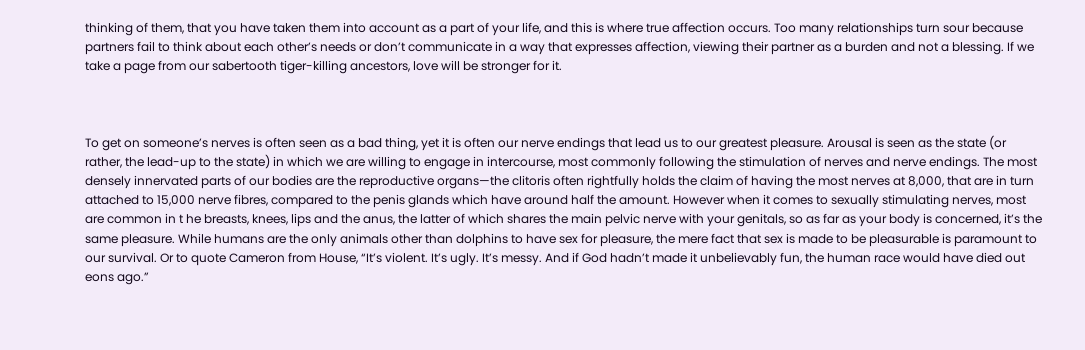thinking of them, that you have taken them into account as a part of your life, and this is where true affection occurs. Too many relationships turn sour because partners fail to think about each other’s needs or don’t communicate in a way that expresses affection, viewing their partner as a burden and not a blessing. If we take a page from our sabertooth tiger-killing ancestors, love will be stronger for it.



To get on someone’s nerves is often seen as a bad thing, yet it is often our nerve endings that lead us to our greatest pleasure. Arousal is seen as the state (or rather, the lead-up to the state) in which we are willing to engage in intercourse, most commonly following the stimulation of nerves and nerve endings. The most densely innervated parts of our bodies are the reproductive organs—the clitoris often rightfully holds the claim of having the most nerves at 8,000, that are in turn attached to 15,000 nerve fibres, compared to the penis glands which have around half the amount. However when it comes to sexually stimulating nerves, most are common in t he breasts, knees, lips and the anus, the latter of which shares the main pelvic nerve with your genitals, so as far as your body is concerned, it’s the same pleasure. While humans are the only animals other than dolphins to have sex for pleasure, the mere fact that sex is made to be pleasurable is paramount to our survival. Or to quote Cameron from House, “It’s violent. It’s ugly. It’s messy. And if God hadn’t made it unbelievably fun, the human race would have died out eons ago.”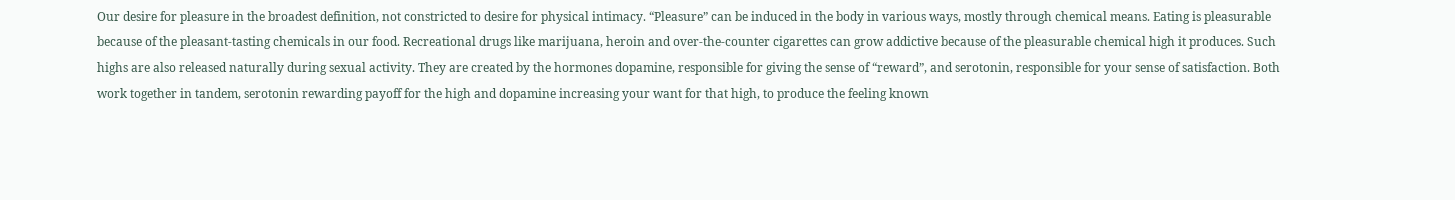Our desire for pleasure in the broadest definition, not constricted to desire for physical intimacy. “Pleasure” can be induced in the body in various ways, mostly through chemical means. Eating is pleasurable because of the pleasant-tasting chemicals in our food. Recreational drugs like marijuana, heroin and over-the-counter cigarettes can grow addictive because of the pleasurable chemical high it produces. Such highs are also released naturally during sexual activity. They are created by the hormones dopamine, responsible for giving the sense of “reward”, and serotonin, responsible for your sense of satisfaction. Both work together in tandem, serotonin rewarding payoff for the high and dopamine increasing your want for that high, to produce the feeling known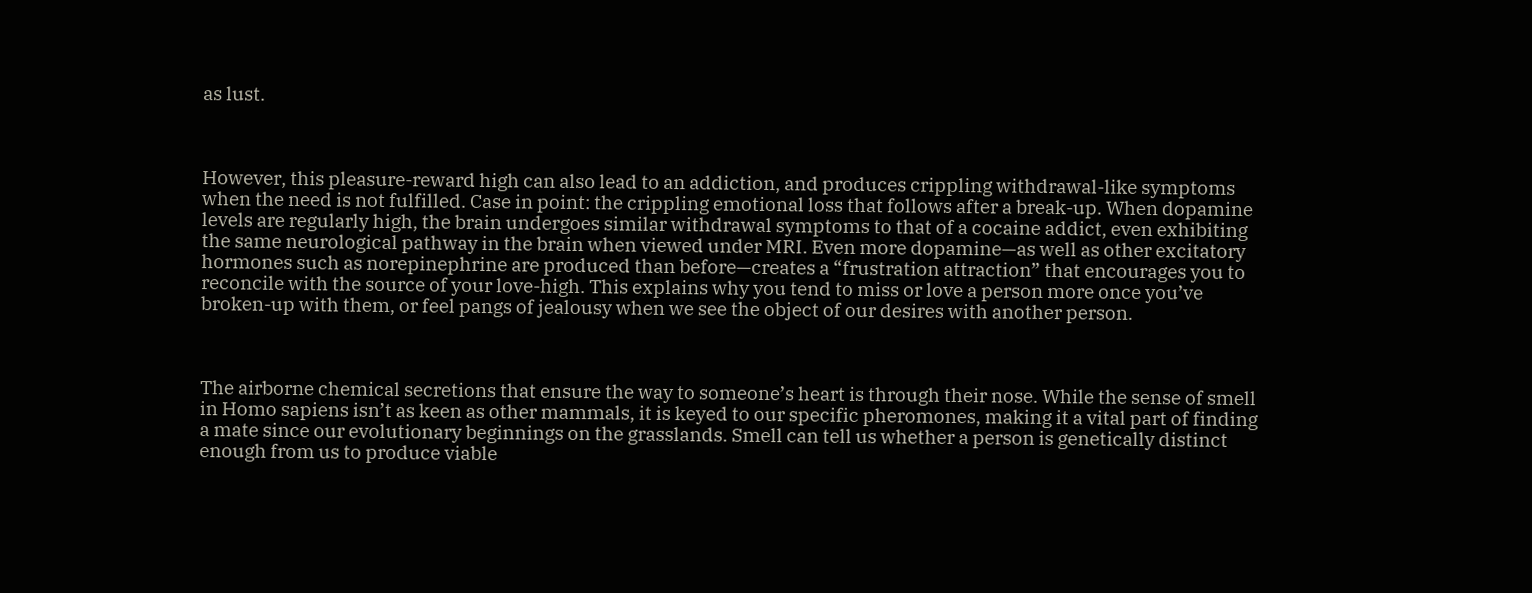as lust.



However, this pleasure-reward high can also lead to an addiction, and produces crippling withdrawal-like symptoms when the need is not fulfilled. Case in point: the crippling emotional loss that follows after a break-up. When dopamine levels are regularly high, the brain undergoes similar withdrawal symptoms to that of a cocaine addict, even exhibiting the same neurological pathway in the brain when viewed under MRI. Even more dopamine—as well as other excitatory hormones such as norepinephrine are produced than before—creates a “frustration attraction” that encourages you to reconcile with the source of your love-high. This explains why you tend to miss or love a person more once you’ve broken-up with them, or feel pangs of jealousy when we see the object of our desires with another person.



The airborne chemical secretions that ensure the way to someone’s heart is through their nose. While the sense of smell in Homo sapiens isn’t as keen as other mammals, it is keyed to our specific pheromones, making it a vital part of finding a mate since our evolutionary beginnings on the grasslands. Smell can tell us whether a person is genetically distinct enough from us to produce viable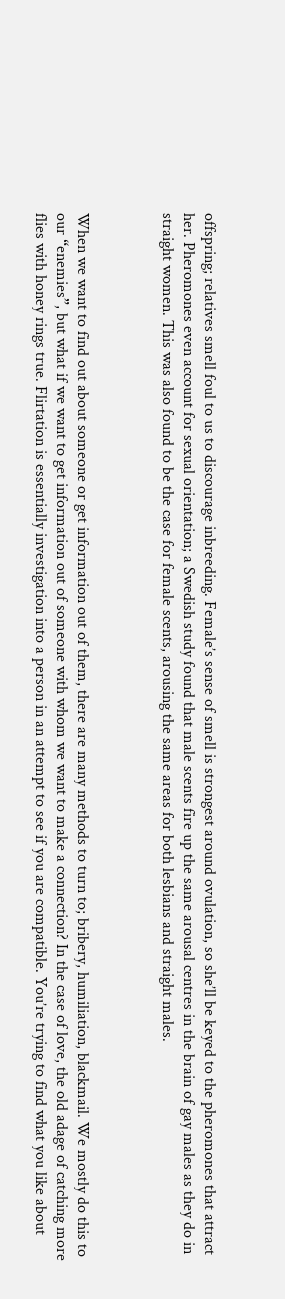offspring; relatives smell foul to us to discourage inbreeding. Female’s sense of smell is strongest around ovulation, so she’ll be keyed to the pheromones that attract her. Pheromones even account for sexual orientation; a Swedish study found that male scents fire up the same arousal centres in the brain of gay males as they do in straight women. This was also found to be the case for female scents, arousing the same areas for both lesbians and straight males.



When we want to find out about someone or get information out of them, there are many methods to turn to; bribery, humiliation, blackmail. We mostly do this to our “enemies”, but what if we want to get information out of someone with whom we want to make a connection? In the case of love, the old adage of catching more flies with honey rings true. Flirtation is essentially investigation into a person in an attempt to see if you are compatible. You’re trying to find what you like about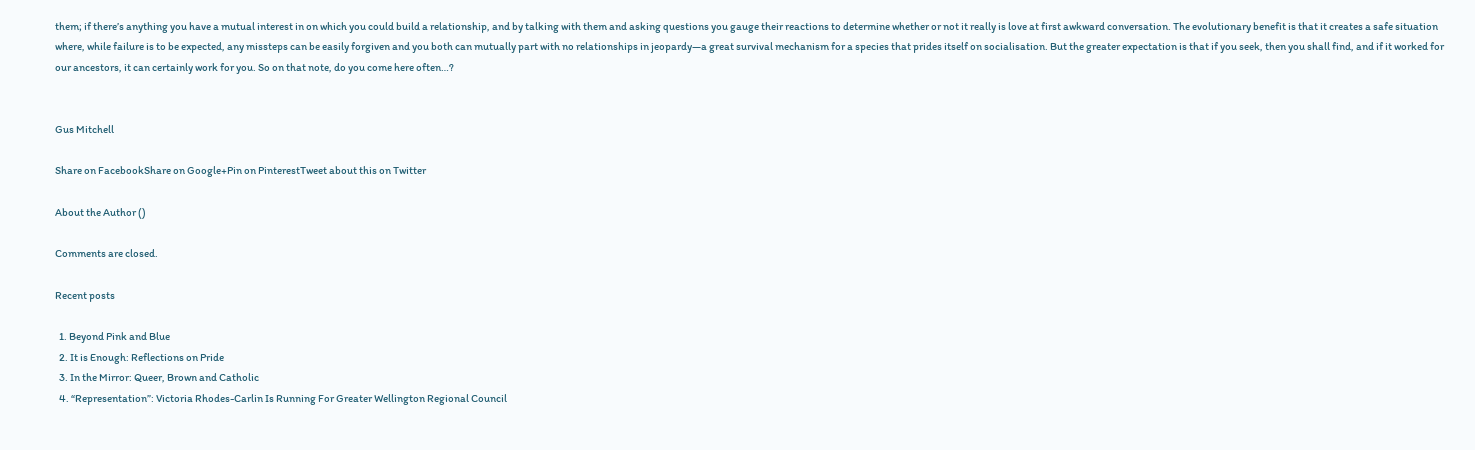them; if there’s anything you have a mutual interest in on which you could build a relationship, and by talking with them and asking questions you gauge their reactions to determine whether or not it really is love at first awkward conversation. The evolutionary benefit is that it creates a safe situation where, while failure is to be expected, any missteps can be easily forgiven and you both can mutually part with no relationships in jeopardy—a great survival mechanism for a species that prides itself on socialisation. But the greater expectation is that if you seek, then you shall find, and if it worked for our ancestors, it can certainly work for you. So on that note, do you come here often…?


Gus Mitchell

Share on FacebookShare on Google+Pin on PinterestTweet about this on Twitter

About the Author ()

Comments are closed.

Recent posts

  1. Beyond Pink and Blue
  2. It is Enough: Reflections on Pride
  3. In the Mirror: Queer, Brown and Catholic
  4. “Representation”: Victoria Rhodes-Carlin Is Running For Greater Wellington Regional Council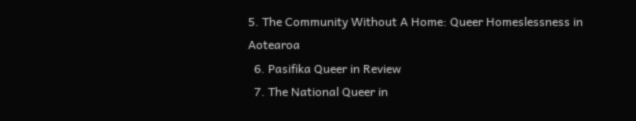5. The Community Without A Home: Queer Homeslessness in Aotearoa
  6. Pasifika Queer in Review
  7. The National Queer in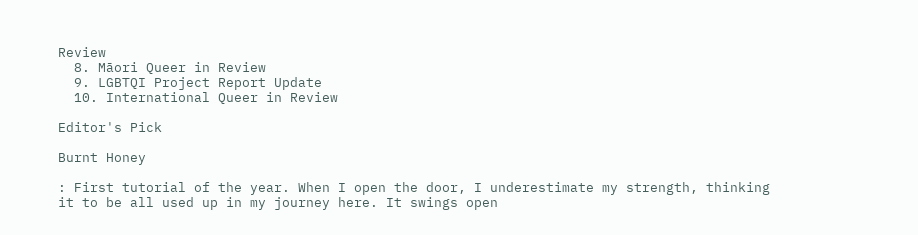Review
  8. Māori Queer in Review
  9. LGBTQI Project Report Update
  10. International Queer in Review

Editor's Pick

Burnt Honey

: First tutorial of the year. When I open the door, I underestimate my strength, thinking it to be all used up in my journey here. It swings open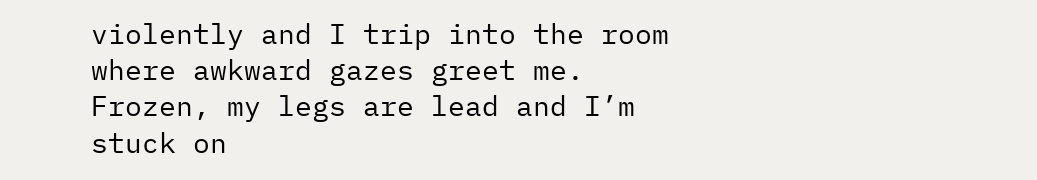violently and I trip into the room where awkward gazes greet me. Frozen, my legs are lead and I’m stuck on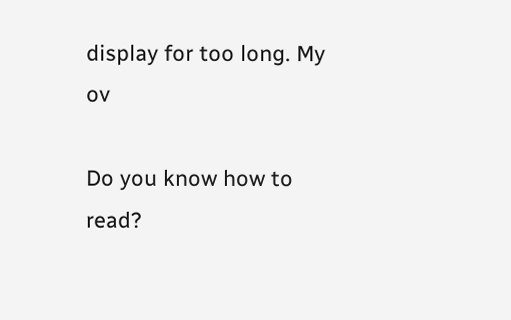display for too long. My ov

Do you know how to read?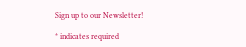Sign up to our Newsletter!

* indicates required